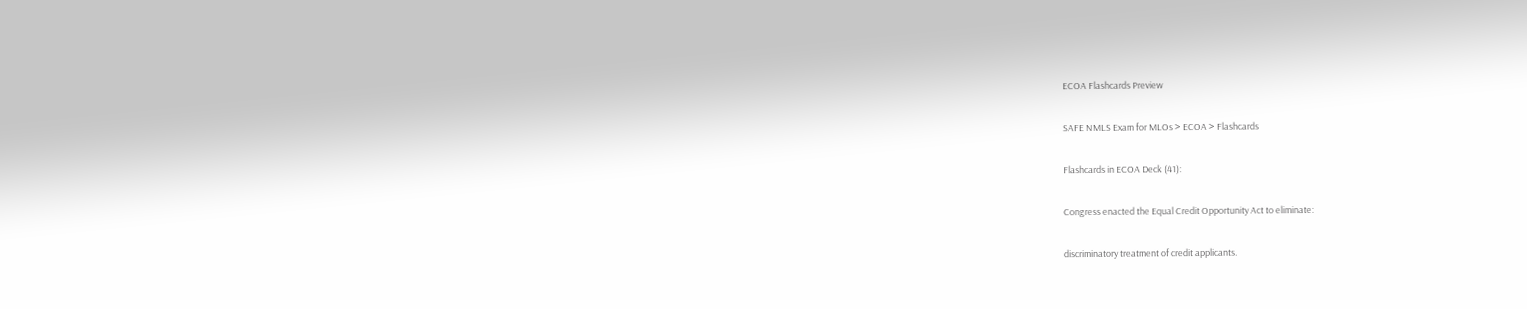ECOA Flashcards Preview

SAFE NMLS Exam for MLOs > ECOA > Flashcards

Flashcards in ECOA Deck (41):

Congress enacted the Equal Credit Opportunity Act to eliminate:

discriminatory treatment of credit applicants.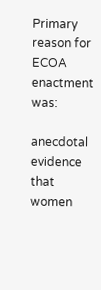Primary reason for ECOA enactment was:

anecdotal evidence that women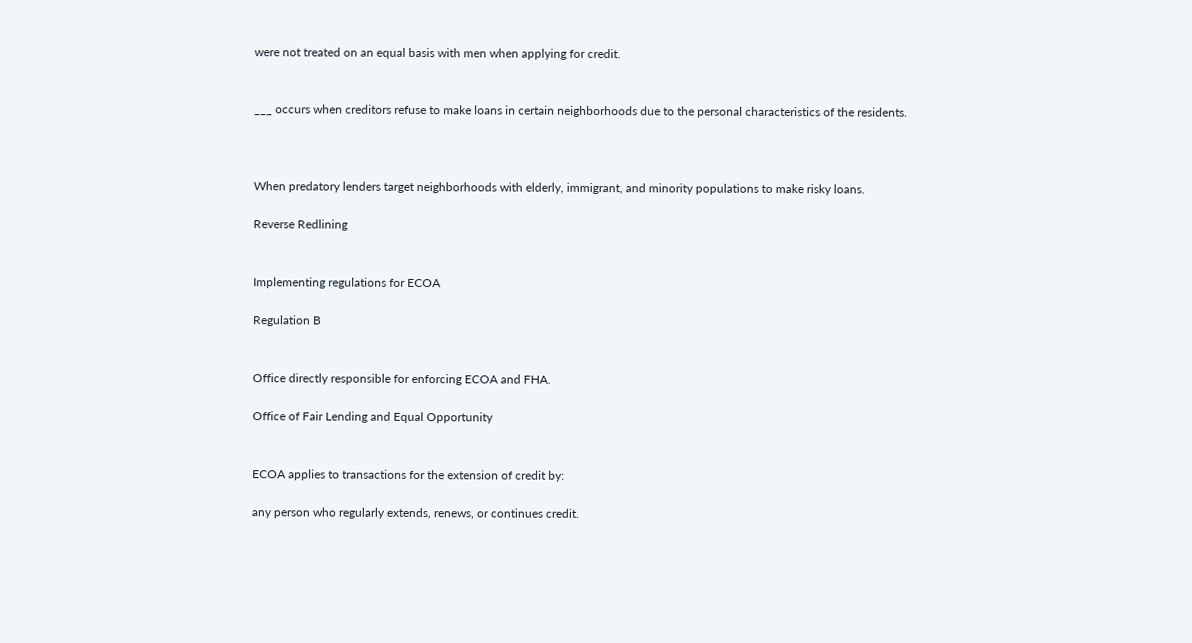were not treated on an equal basis with men when applying for credit.


___ occurs when creditors refuse to make loans in certain neighborhoods due to the personal characteristics of the residents.



When predatory lenders target neighborhoods with elderly, immigrant, and minority populations to make risky loans.

Reverse Redlining


Implementing regulations for ECOA

Regulation B


Office directly responsible for enforcing ECOA and FHA.

Office of Fair Lending and Equal Opportunity


ECOA applies to transactions for the extension of credit by:

any person who regularly extends, renews, or continues credit.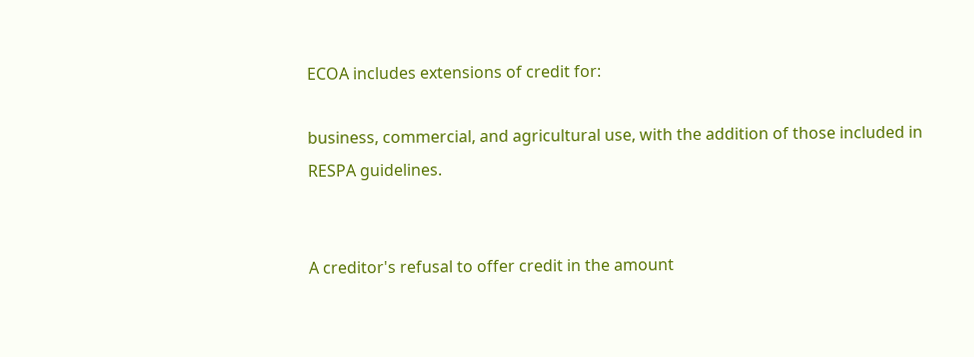ECOA includes extensions of credit for:

business, commercial, and agricultural use, with the addition of those included in RESPA guidelines.


A creditor's refusal to offer credit in the amount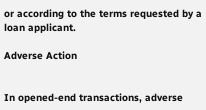or according to the terms requested by a loan applicant.

Adverse Action


In opened-end transactions, adverse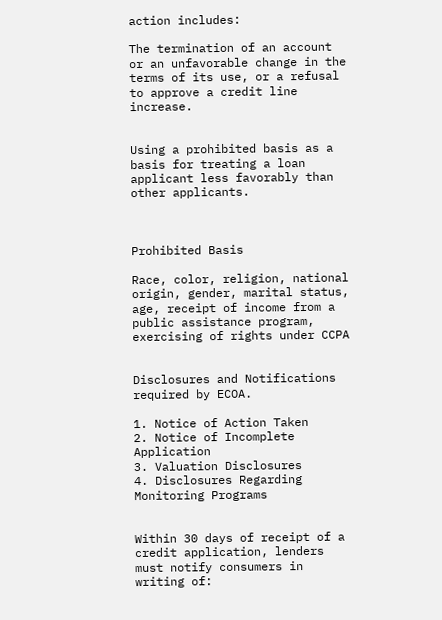action includes:

The termination of an account or an unfavorable change in the terms of its use, or a refusal to approve a credit line increase.


Using a prohibited basis as a basis for treating a loan applicant less favorably than other applicants.



Prohibited Basis

Race, color, religion, national origin, gender, marital status, age, receipt of income from a public assistance program, exercising of rights under CCPA


Disclosures and Notifications required by ECOA.

1. Notice of Action Taken
2. Notice of Incomplete Application
3. Valuation Disclosures
4. Disclosures Regarding Monitoring Programs


Within 30 days of receipt of a credit application, lenders must notify consumers in writing of: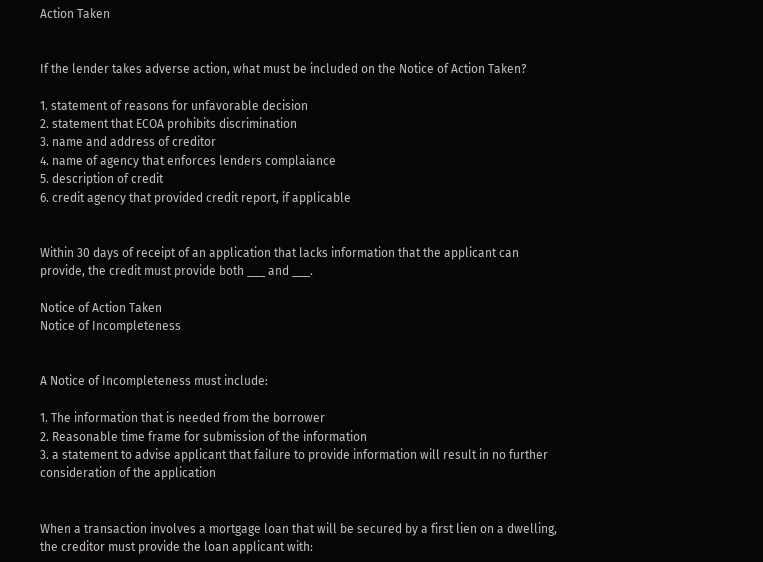Action Taken


If the lender takes adverse action, what must be included on the Notice of Action Taken?

1. statement of reasons for unfavorable decision
2. statement that ECOA prohibits discrimination
3. name and address of creditor
4. name of agency that enforces lenders complaiance
5. description of credit
6. credit agency that provided credit report, if applicable


Within 30 days of receipt of an application that lacks information that the applicant can provide, the credit must provide both ___ and ___.

Notice of Action Taken
Notice of Incompleteness


A Notice of Incompleteness must include:

1. The information that is needed from the borrower
2. Reasonable time frame for submission of the information
3. a statement to advise applicant that failure to provide information will result in no further consideration of the application


When a transaction involves a mortgage loan that will be secured by a first lien on a dwelling, the creditor must provide the loan applicant with: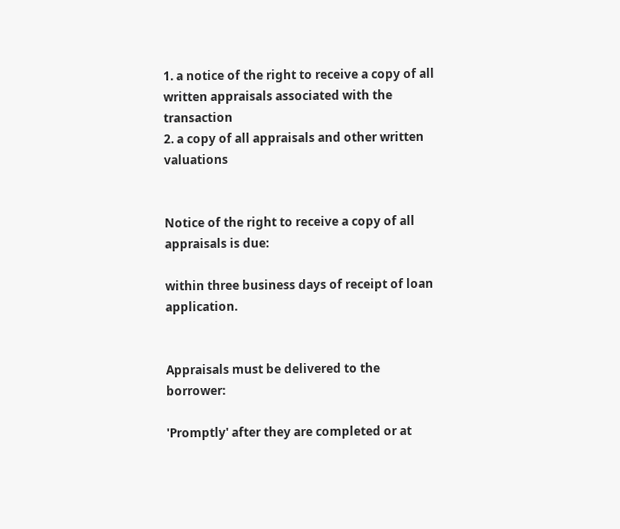1. a notice of the right to receive a copy of all written appraisals associated with the transaction
2. a copy of all appraisals and other written valuations


Notice of the right to receive a copy of all appraisals is due:

within three business days of receipt of loan application.


Appraisals must be delivered to the borrower:

'Promptly' after they are completed or at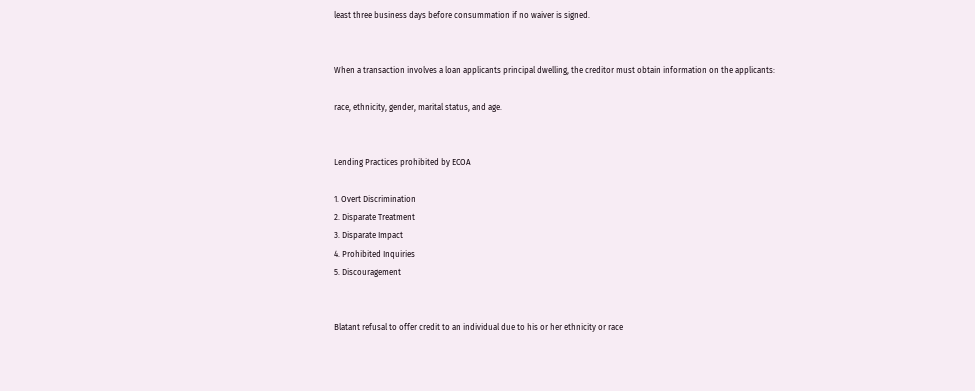least three business days before consummation if no waiver is signed.


When a transaction involves a loan applicants principal dwelling, the creditor must obtain information on the applicants:

race, ethnicity, gender, marital status, and age.


Lending Practices prohibited by ECOA

1. Overt Discrimination
2. Disparate Treatment
3. Disparate Impact
4. Prohibited Inquiries
5. Discouragement


Blatant refusal to offer credit to an individual due to his or her ethnicity or race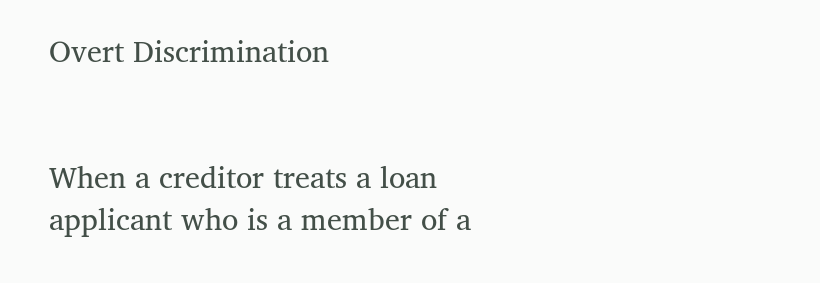Overt Discrimination


When a creditor treats a loan applicant who is a member of a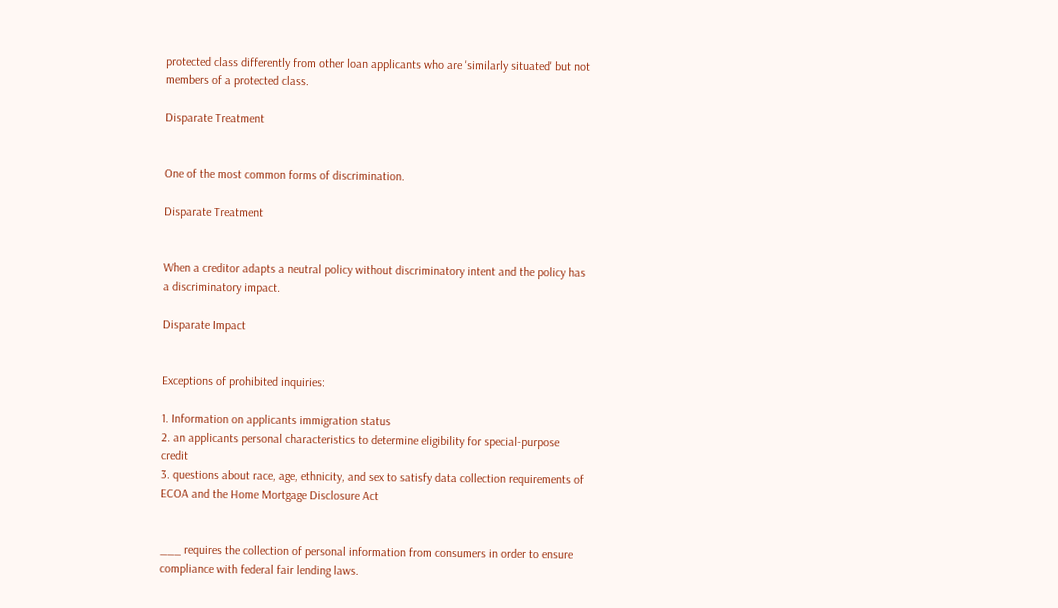protected class differently from other loan applicants who are 'similarly situated' but not members of a protected class.

Disparate Treatment


One of the most common forms of discrimination.

Disparate Treatment


When a creditor adapts a neutral policy without discriminatory intent and the policy has a discriminatory impact.

Disparate Impact


Exceptions of prohibited inquiries:

1. Information on applicants immigration status
2. an applicants personal characteristics to determine eligibility for special-purpose credit
3. questions about race, age, ethnicity, and sex to satisfy data collection requirements of ECOA and the Home Mortgage Disclosure Act


___ requires the collection of personal information from consumers in order to ensure compliance with federal fair lending laws.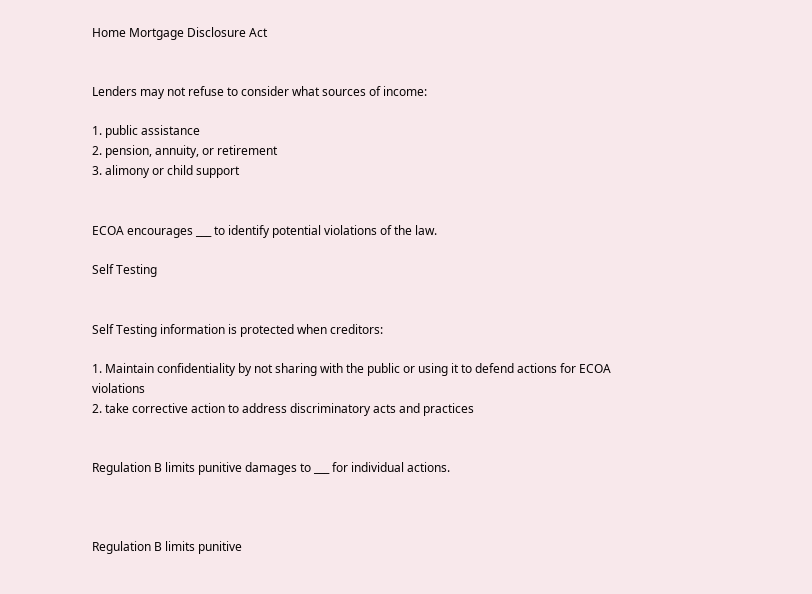Home Mortgage Disclosure Act


Lenders may not refuse to consider what sources of income:

1. public assistance
2. pension, annuity, or retirement
3. alimony or child support


ECOA encourages ___ to identify potential violations of the law.

Self Testing


Self Testing information is protected when creditors:

1. Maintain confidentiality by not sharing with the public or using it to defend actions for ECOA violations
2. take corrective action to address discriminatory acts and practices


Regulation B limits punitive damages to ___ for individual actions.



Regulation B limits punitive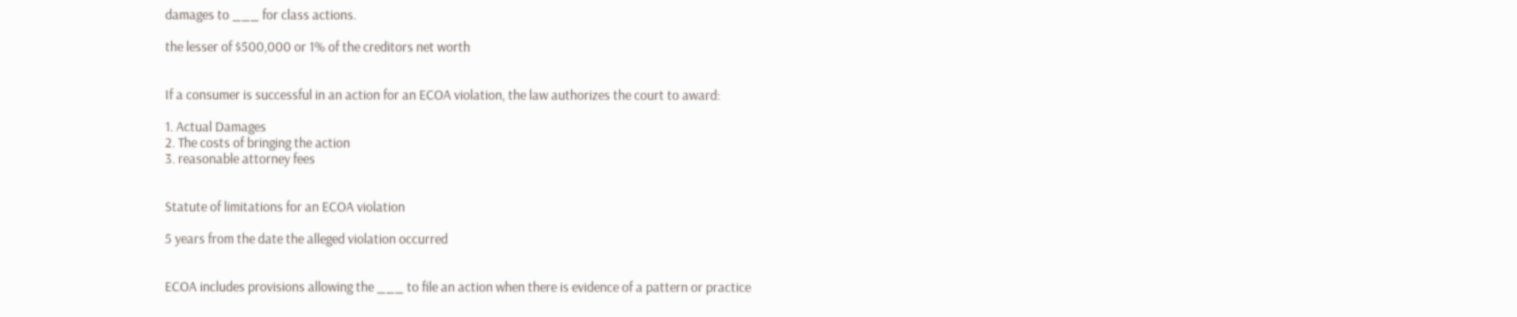damages to ___ for class actions.

the lesser of $500,000 or 1% of the creditors net worth


If a consumer is successful in an action for an ECOA violation, the law authorizes the court to award:

1. Actual Damages
2. The costs of bringing the action
3. reasonable attorney fees


Statute of limitations for an ECOA violation

5 years from the date the alleged violation occurred


ECOA includes provisions allowing the ___ to file an action when there is evidence of a pattern or practice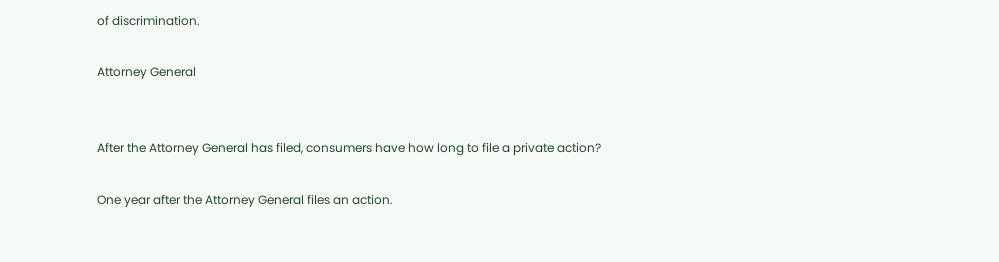of discrimination.

Attorney General


After the Attorney General has filed, consumers have how long to file a private action?

One year after the Attorney General files an action.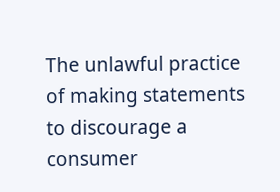The unlawful practice of making statements to discourage a consumer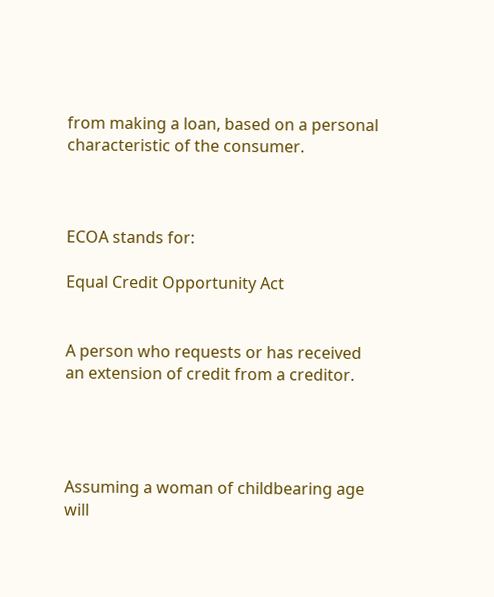from making a loan, based on a personal characteristic of the consumer.



ECOA stands for:

Equal Credit Opportunity Act


A person who requests or has received an extension of credit from a creditor.




Assuming a woman of childbearing age will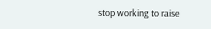stop working to raise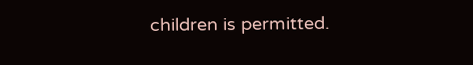children is permitted.